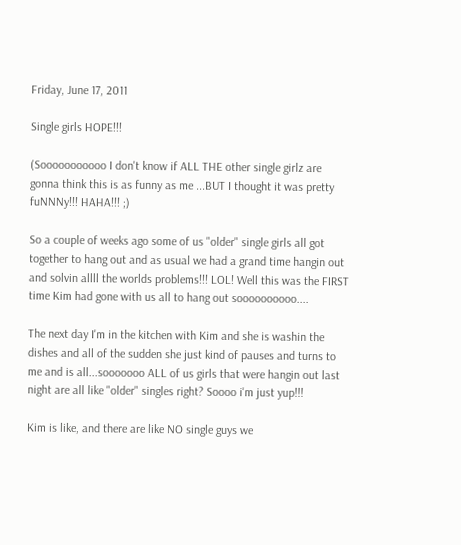Friday, June 17, 2011

Single girls HOPE!!!

(Sooooooooooo I don't know if ALL THE other single girlz are gonna think this is as funny as me ...BUT I thought it was pretty fuNNNy!!! HAHA!!! ;)

So a couple of weeks ago some of us "older" single girls all got together to hang out and as usual we had a grand time hangin out and solvin allll the worlds problems!!! LOL! Well this was the FIRST time Kim had gone with us all to hang out soooooooooo....

The next day I'm in the kitchen with Kim and she is washin the dishes and all of the sudden she just kind of pauses and turns to me and is all...sooooooo ALL of us girls that were hangin out last night are all like "older" singles right? Soooo i'm just yup!!!

Kim is like, and there are like NO single guys we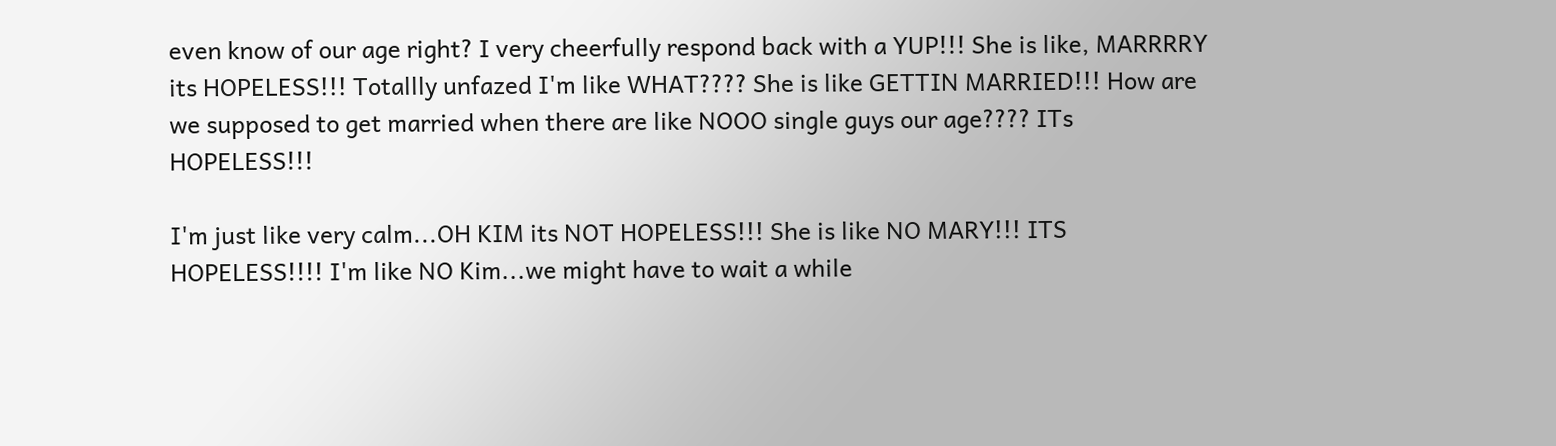even know of our age right? I very cheerfully respond back with a YUP!!! She is like, MARRRRY its HOPELESS!!! Totallly unfazed I'm like WHAT???? She is like GETTIN MARRIED!!! How are we supposed to get married when there are like NOOO single guys our age???? ITs HOPELESS!!!

I'm just like very calm...OH KIM its NOT HOPELESS!!! She is like NO MARY!!! ITS HOPELESS!!!! I'm like NO Kim...we might have to wait a while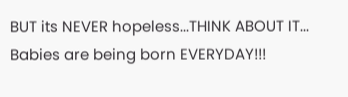BUT its NEVER hopeless...THINK ABOUT IT...
Babies are being born EVERYDAY!!!